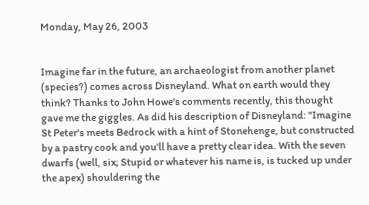Monday, May 26, 2003


Imagine far in the future, an archaeologist from another planet (species?) comes across Disneyland. What on earth would they think? Thanks to John Howe's comments recently, this thought gave me the giggles. As did his description of Disneyland: "Imagine St Peter's meets Bedrock with a hint of Stonehenge, but constructed by a pastry cook and you'll have a pretty clear idea. With the seven dwarfs (well, six; Stupid or whatever his name is, is tucked up under the apex) shouldering the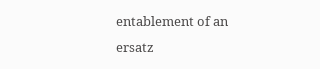entablement of an ersatz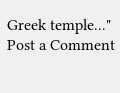Greek temple..."
Post a Comment